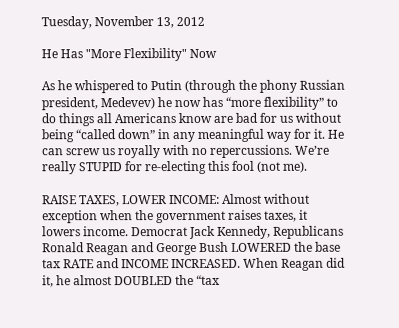Tuesday, November 13, 2012

He Has "More Flexibility" Now

As he whispered to Putin (through the phony Russian president, Medevev) he now has “more flexibility” to do things all Americans know are bad for us without being “called down” in any meaningful way for it. He can screw us royally with no repercussions. We’re really STUPID for re-electing this fool (not me).

RAISE TAXES, LOWER INCOME: Almost without exception when the government raises taxes, it lowers income. Democrat Jack Kennedy, Republicans Ronald Reagan and George Bush LOWERED the base tax RATE and INCOME INCREASED. When Reagan did it, he almost DOUBLED the “tax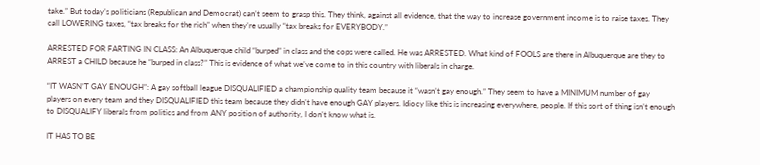take.” But today’s politicians (Republican and Democrat) can’t seem to grasp this. They think, against all evidence, that the way to increase government income is to raise taxes. They call LOWERING taxes, “tax breaks for the rich” when they’re usually “tax breaks for EVERYBODY.”

ARRESTED FOR FARTING IN CLASS: An Albuquerque child “burped” in class and the cops were called. He was ARRESTED. What kind of FOOLS are there in Albuquerque are they to ARREST a CHILD because he “burped in class?” This is evidence of what we’ve come to in this country with liberals in charge.

“IT WASN’T GAY ENOUGH”: A gay softball league DISQUALIFIED a championship quality team because it “wasn’t gay enough.” They seem to have a MINIMUM number of gay players on every team and they DISQUALIFIED this team because they didn’t have enough GAY players. Idiocy like this is increasing everywhere, people. If this sort of thing isn’t enough to DISQUALIFY liberals from politics and from ANY position of authority, I don’t know what is.

IT HAS TO BE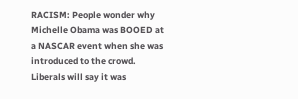RACISM: People wonder why Michelle Obama was BOOED at a NASCAR event when she was introduced to the crowd. Liberals will say it was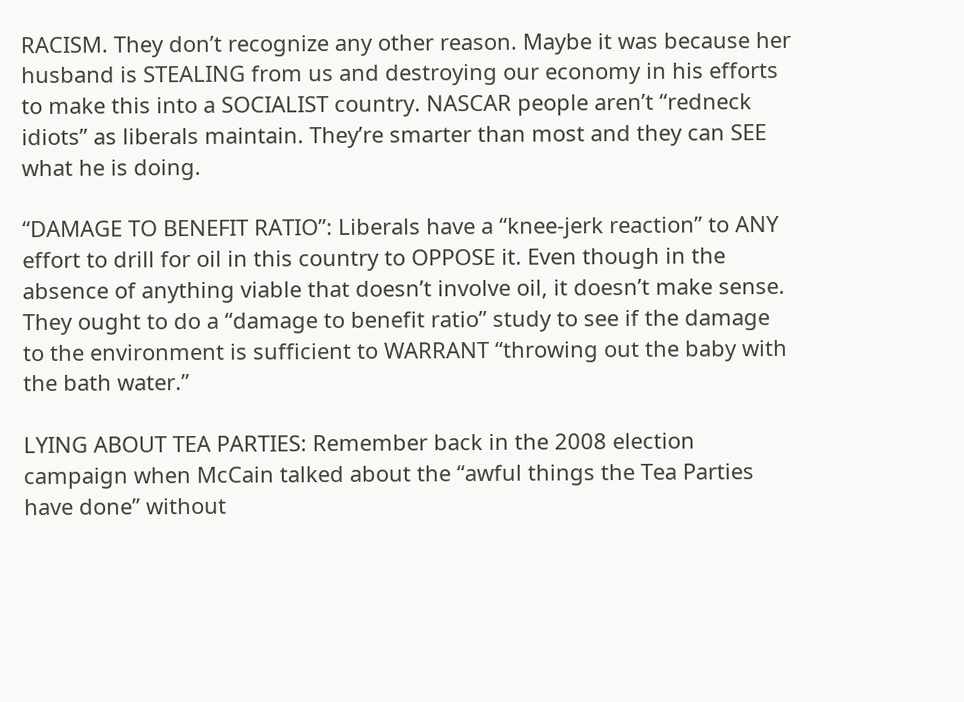RACISM. They don’t recognize any other reason. Maybe it was because her husband is STEALING from us and destroying our economy in his efforts to make this into a SOCIALIST country. NASCAR people aren’t “redneck idiots” as liberals maintain. They’re smarter than most and they can SEE what he is doing.

“DAMAGE TO BENEFIT RATIO”: Liberals have a “knee-jerk reaction” to ANY effort to drill for oil in this country to OPPOSE it. Even though in the absence of anything viable that doesn’t involve oil, it doesn’t make sense. They ought to do a “damage to benefit ratio” study to see if the damage to the environment is sufficient to WARRANT “throwing out the baby with the bath water.”

LYING ABOUT TEA PARTIES: Remember back in the 2008 election campaign when McCain talked about the “awful things the Tea Parties have done” without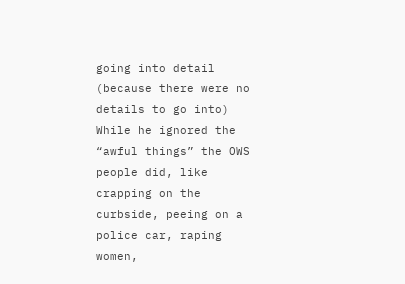going into detail (because there were no details to go into) While he ignored the “awful things” the OWS people did, like crapping on the curbside, peeing on a police car, raping women,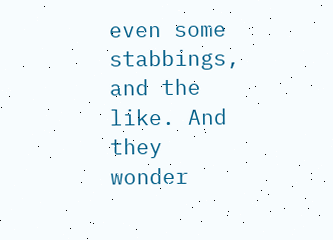even some stabbings, and the like. And they wonder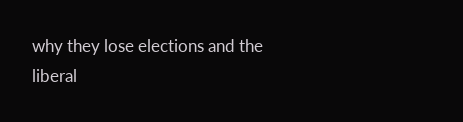why they lose elections and the liberal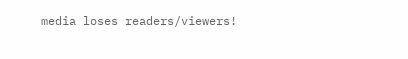media loses readers/viewers!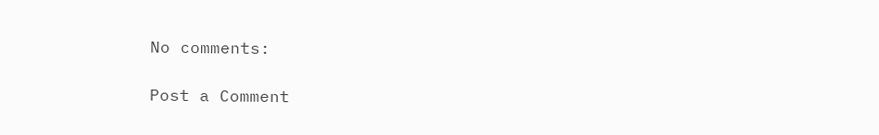No comments:

Post a Comment